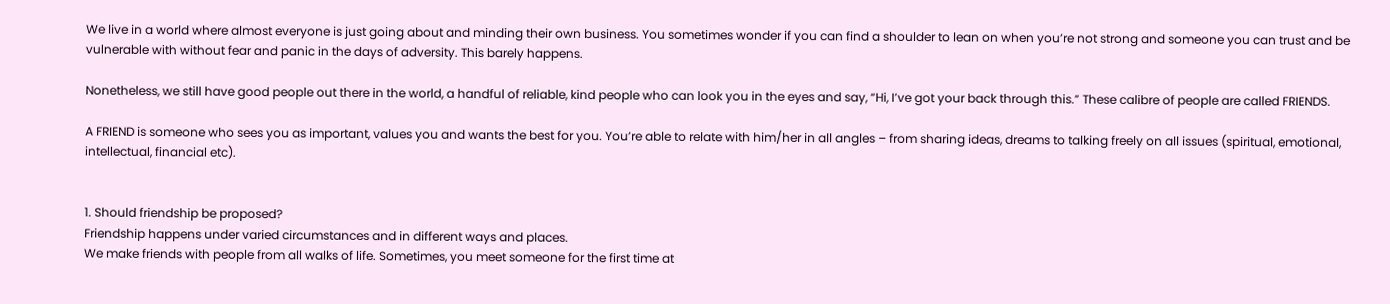We live in a world where almost everyone is just going about and minding their own business. You sometimes wonder if you can find a shoulder to lean on when you’re not strong and someone you can trust and be vulnerable with without fear and panic in the days of adversity. This barely happens.

Nonetheless, we still have good people out there in the world, a handful of reliable, kind people who can look you in the eyes and say, “Hi, I’ve got your back through this.” These calibre of people are called FRIENDS.

A FRIEND is someone who sees you as important, values you and wants the best for you. You’re able to relate with him/her in all angles – from sharing ideas, dreams to talking freely on all issues (spiritual, emotional, intellectual, financial etc).


1. Should friendship be proposed?
Friendship happens under varied circumstances and in different ways and places.
We make friends with people from all walks of life. Sometimes, you meet someone for the first time at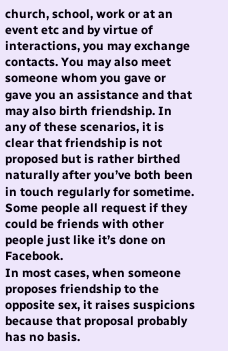church, school, work or at an event etc and by virtue of interactions, you may exchange contacts. You may also meet someone whom you gave or gave you an assistance and that may also birth friendship. In any of these scenarios, it is clear that friendship is not proposed but is rather birthed naturally after you’ve both been in touch regularly for sometime. Some people all request if they could be friends with other people just like it’s done on Facebook.
In most cases, when someone proposes friendship to the opposite sex, it raises suspicions because that proposal probably has no basis.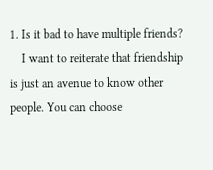1. Is it bad to have multiple friends?
    I want to reiterate that friendship is just an avenue to know other people. You can choose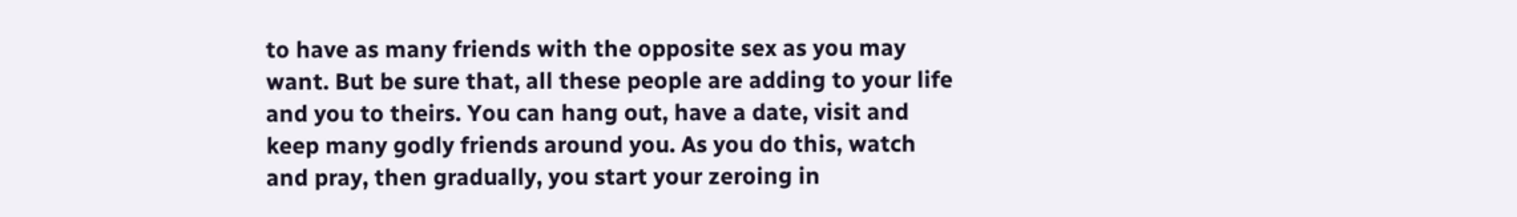to have as many friends with the opposite sex as you may want. But be sure that, all these people are adding to your life and you to theirs. You can hang out, have a date, visit and keep many godly friends around you. As you do this, watch and pray, then gradually, you start your zeroing in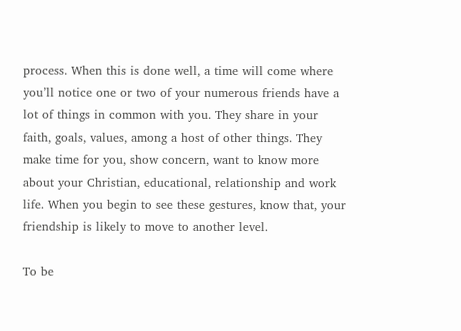process. When this is done well, a time will come where you’ll notice one or two of your numerous friends have a lot of things in common with you. They share in your faith, goals, values, among a host of other things. They make time for you, show concern, want to know more about your Christian, educational, relationship and work life. When you begin to see these gestures, know that, your friendship is likely to move to another level.

To be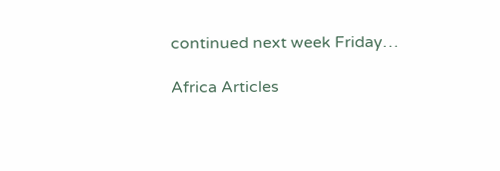continued next week Friday…

Africa Articles